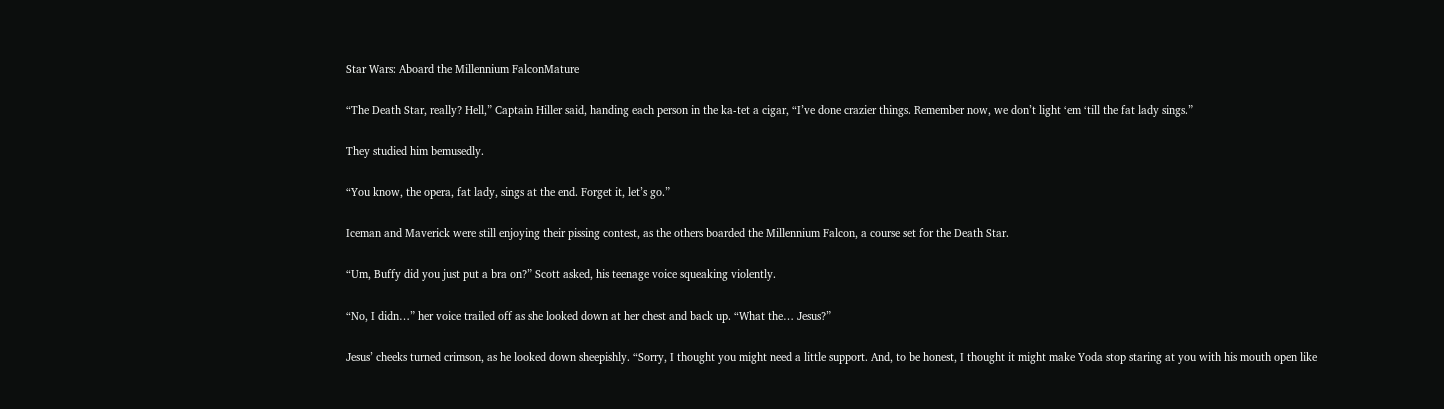Star Wars: Aboard the Millennium FalconMature

“The Death Star, really? Hell,” Captain Hiller said, handing each person in the ka-tet a cigar, “I’ve done crazier things. Remember now, we don’t light ‘em ‘till the fat lady sings.”

They studied him bemusedly.

“You know, the opera, fat lady, sings at the end. Forget it, let’s go.”

Iceman and Maverick were still enjoying their pissing contest, as the others boarded the Millennium Falcon, a course set for the Death Star.

“Um, Buffy did you just put a bra on?” Scott asked, his teenage voice squeaking violently.

“No, I didn…” her voice trailed off as she looked down at her chest and back up. “What the… Jesus?”

Jesus’ cheeks turned crimson, as he looked down sheepishly. “Sorry, I thought you might need a little support. And, to be honest, I thought it might make Yoda stop staring at you with his mouth open like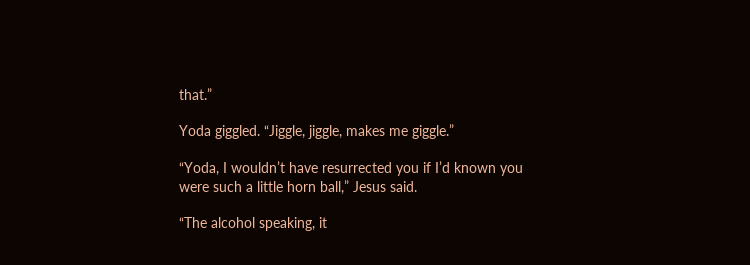that.”

Yoda giggled. “Jiggle, jiggle, makes me giggle.”

“Yoda, I wouldn’t have resurrected you if I’d known you were such a little horn ball,” Jesus said.

“The alcohol speaking, it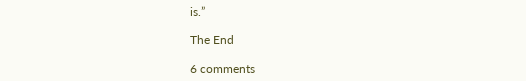is.”

The End

6 comments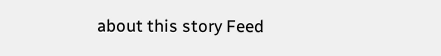about this story Feed